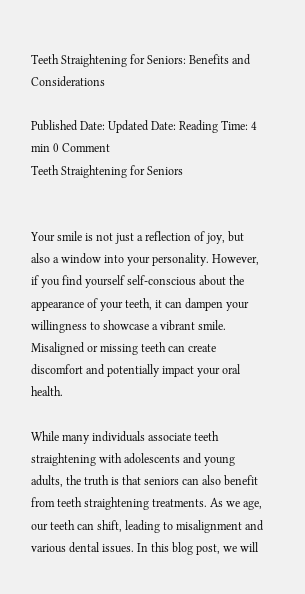Teeth Straightening for Seniors: Benefits and Considerations

Published Date: Updated Date: Reading Time: 4 min 0 Comment
Teeth Straightening for Seniors


Your smile is not just a reflection of joy, but also a window into your personality. However, if you find yourself self-conscious about the appearance of your teeth, it can dampen your willingness to showcase a vibrant smile. Misaligned or missing teeth can create discomfort and potentially impact your oral health.

While many individuals associate teeth straightening with adolescents and young adults, the truth is that seniors can also benefit from teeth straightening treatments. As we age, our teeth can shift, leading to misalignment and various dental issues. In this blog post, we will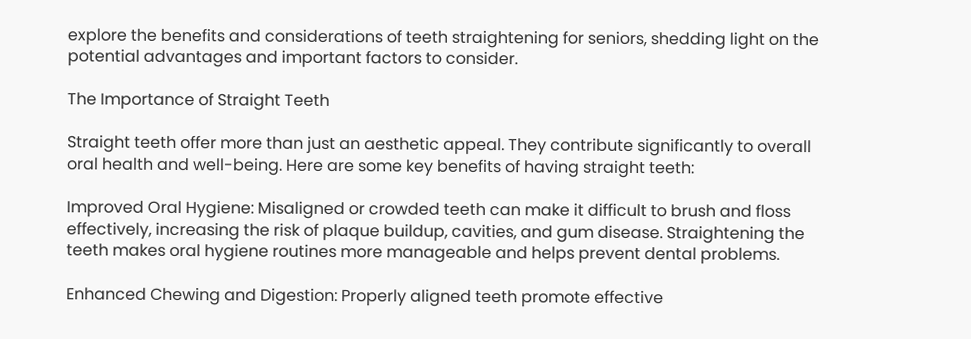explore the benefits and considerations of teeth straightening for seniors, shedding light on the potential advantages and important factors to consider.

The Importance of Straight Teeth

Straight teeth offer more than just an aesthetic appeal. They contribute significantly to overall oral health and well-being. Here are some key benefits of having straight teeth:

Improved Oral Hygiene: Misaligned or crowded teeth can make it difficult to brush and floss effectively, increasing the risk of plaque buildup, cavities, and gum disease. Straightening the teeth makes oral hygiene routines more manageable and helps prevent dental problems.

Enhanced Chewing and Digestion: Properly aligned teeth promote effective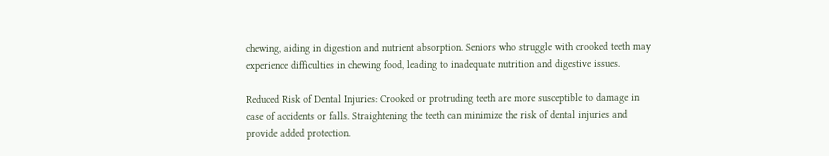chewing, aiding in digestion and nutrient absorption. Seniors who struggle with crooked teeth may experience difficulties in chewing food, leading to inadequate nutrition and digestive issues.

Reduced Risk of Dental Injuries: Crooked or protruding teeth are more susceptible to damage in case of accidents or falls. Straightening the teeth can minimize the risk of dental injuries and provide added protection.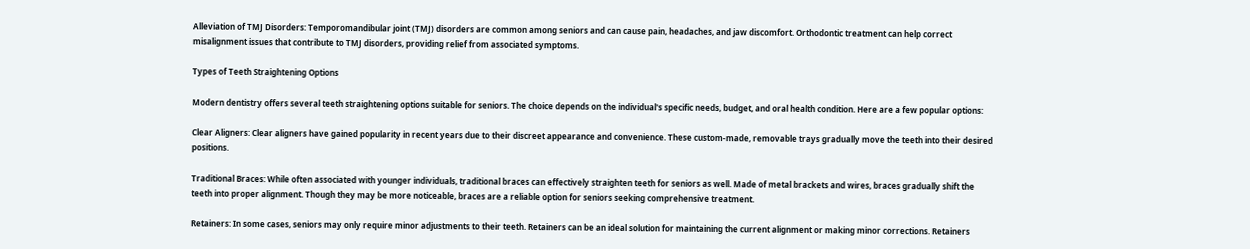Alleviation of TMJ Disorders: Temporomandibular joint (TMJ) disorders are common among seniors and can cause pain, headaches, and jaw discomfort. Orthodontic treatment can help correct misalignment issues that contribute to TMJ disorders, providing relief from associated symptoms.

Types of Teeth Straightening Options

Modern dentistry offers several teeth straightening options suitable for seniors. The choice depends on the individual's specific needs, budget, and oral health condition. Here are a few popular options:

Clear Aligners: Clear aligners have gained popularity in recent years due to their discreet appearance and convenience. These custom-made, removable trays gradually move the teeth into their desired positions.

Traditional Braces: While often associated with younger individuals, traditional braces can effectively straighten teeth for seniors as well. Made of metal brackets and wires, braces gradually shift the teeth into proper alignment. Though they may be more noticeable, braces are a reliable option for seniors seeking comprehensive treatment.

Retainers: In some cases, seniors may only require minor adjustments to their teeth. Retainers can be an ideal solution for maintaining the current alignment or making minor corrections. Retainers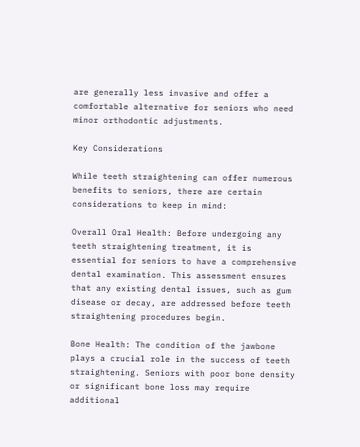are generally less invasive and offer a comfortable alternative for seniors who need minor orthodontic adjustments.

Key Considerations

While teeth straightening can offer numerous benefits to seniors, there are certain considerations to keep in mind:

Overall Oral Health: Before undergoing any teeth straightening treatment, it is essential for seniors to have a comprehensive dental examination. This assessment ensures that any existing dental issues, such as gum disease or decay, are addressed before teeth straightening procedures begin.

Bone Health: The condition of the jawbone plays a crucial role in the success of teeth straightening. Seniors with poor bone density or significant bone loss may require additional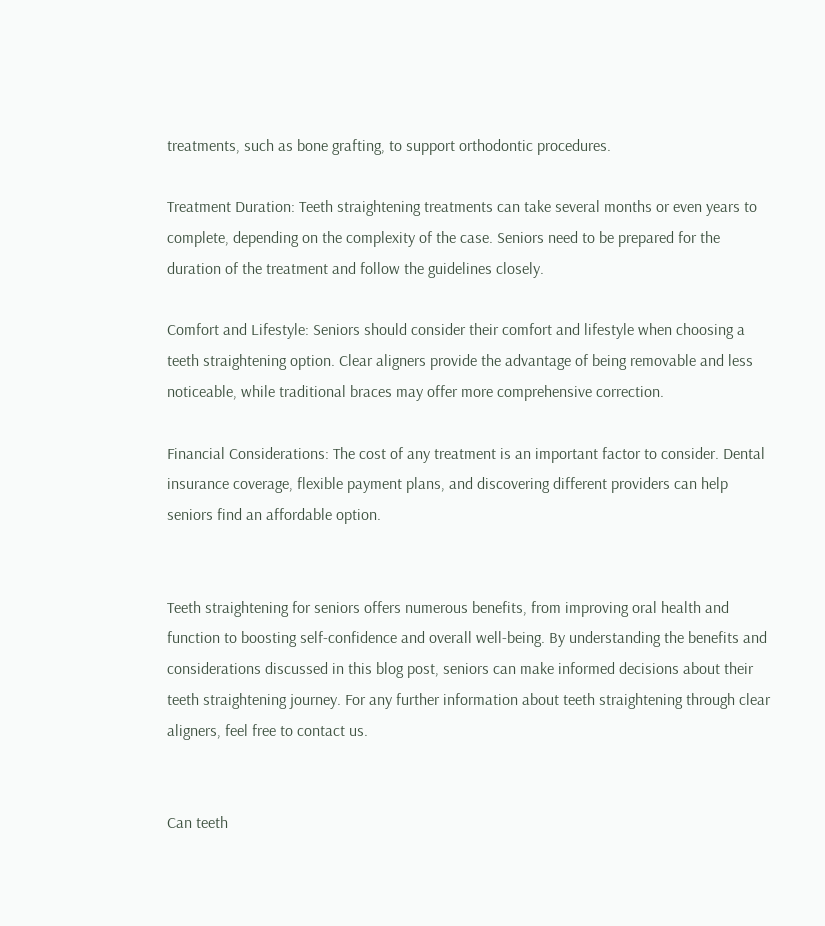treatments, such as bone grafting, to support orthodontic procedures.

Treatment Duration: Teeth straightening treatments can take several months or even years to complete, depending on the complexity of the case. Seniors need to be prepared for the duration of the treatment and follow the guidelines closely.

Comfort and Lifestyle: Seniors should consider their comfort and lifestyle when choosing a teeth straightening option. Clear aligners provide the advantage of being removable and less noticeable, while traditional braces may offer more comprehensive correction.

Financial Considerations: The cost of any treatment is an important factor to consider. Dental insurance coverage, flexible payment plans, and discovering different providers can help seniors find an affordable option.


Teeth straightening for seniors offers numerous benefits, from improving oral health and function to boosting self-confidence and overall well-being. By understanding the benefits and considerations discussed in this blog post, seniors can make informed decisions about their teeth straightening journey. For any further information about teeth straightening through clear aligners, feel free to contact us.


Can teeth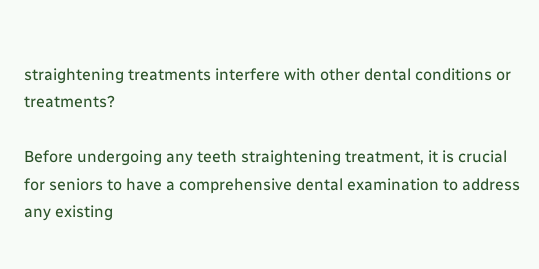straightening treatments interfere with other dental conditions or treatments?

Before undergoing any teeth straightening treatment, it is crucial for seniors to have a comprehensive dental examination to address any existing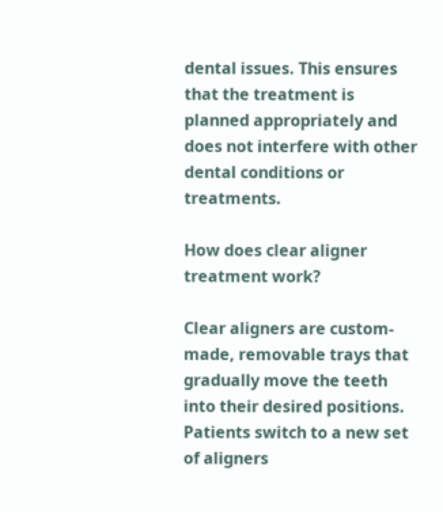dental issues. This ensures that the treatment is planned appropriately and does not interfere with other dental conditions or treatments.

How does clear aligner treatment work?

Clear aligners are custom-made, removable trays that gradually move the teeth into their desired positions. Patients switch to a new set of aligners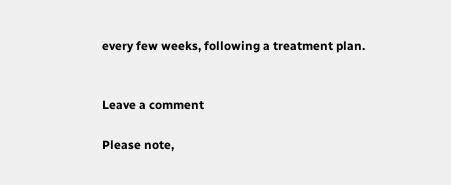every few weeks, following a treatment plan.


Leave a comment

Please note,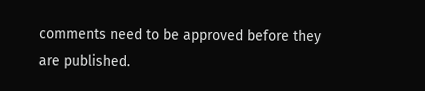comments need to be approved before they are published.